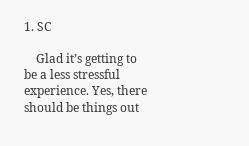1. SC

    Glad it’s getting to be a less stressful experience. Yes, there should be things out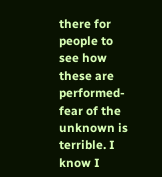there for people to see how these are performed- fear of the unknown is terrible. I know I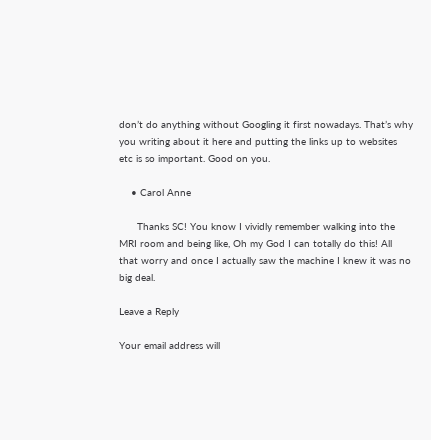don’t do anything without Googling it first nowadays. That’s why you writing about it here and putting the links up to websites etc is so important. Good on you.

    • Carol Anne

      Thanks SC! You know I vividly remember walking into the MRI room and being like, Oh my God I can totally do this! All that worry and once I actually saw the machine I knew it was no big deal.

Leave a Reply

Your email address will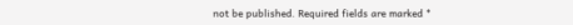not be published. Required fields are marked *